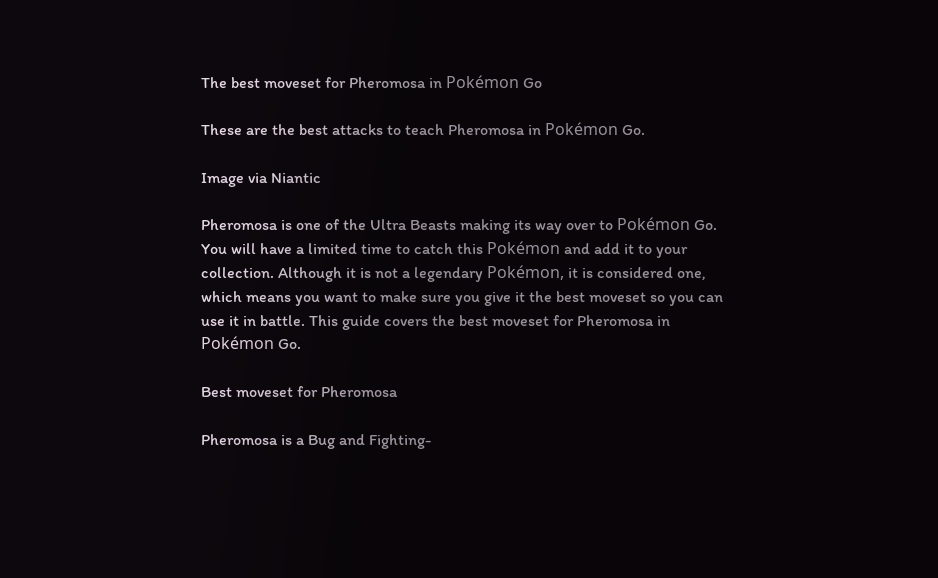The best moveset for Pheromosa in Pokémon Go

These are the best attacks to teach Pheromosa in Pokémon Go.

Image via Niantic

Pheromosa is one of the Ultra Beasts making its way over to Pokémon Go. You will have a limited time to catch this Pokémon and add it to your collection. Although it is not a legendary Pokémon, it is considered one, which means you want to make sure you give it the best moveset so you can use it in battle. This guide covers the best moveset for Pheromosa in Pokémon Go.

Best moveset for Pheromosa

Pheromosa is a Bug and Fighting-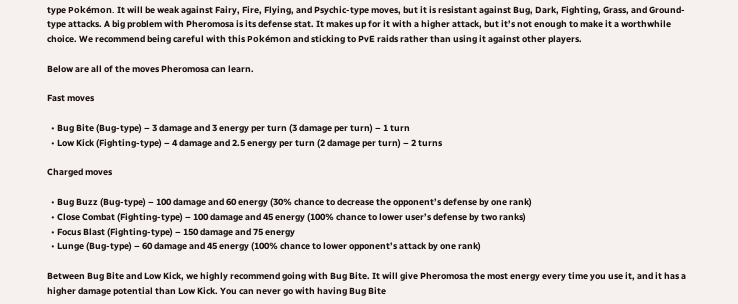type Pokémon. It will be weak against Fairy, Fire, Flying, and Psychic-type moves, but it is resistant against Bug, Dark, Fighting, Grass, and Ground-type attacks. A big problem with Pheromosa is its defense stat. It makes up for it with a higher attack, but it’s not enough to make it a worthwhile choice. We recommend being careful with this Pokémon and sticking to PvE raids rather than using it against other players.

Below are all of the moves Pheromosa can learn.

Fast moves

  • Bug Bite (Bug-type) – 3 damage and 3 energy per turn (3 damage per turn) – 1 turn
  • Low Kick (Fighting-type) – 4 damage and 2.5 energy per turn (2 damage per turn) – 2 turns

Charged moves

  • Bug Buzz (Bug-type) – 100 damage and 60 energy (30% chance to decrease the opponent’s defense by one rank)
  • Close Combat (Fighting-type) – 100 damage and 45 energy (100% chance to lower user’s defense by two ranks)
  • Focus Blast (Fighting-type) – 150 damage and 75 energy
  • Lunge (Bug-type) – 60 damage and 45 energy (100% chance to lower opponent’s attack by one rank)

Between Bug Bite and Low Kick, we highly recommend going with Bug Bite. It will give Pheromosa the most energy every time you use it, and it has a higher damage potential than Low Kick. You can never go with having Bug Bite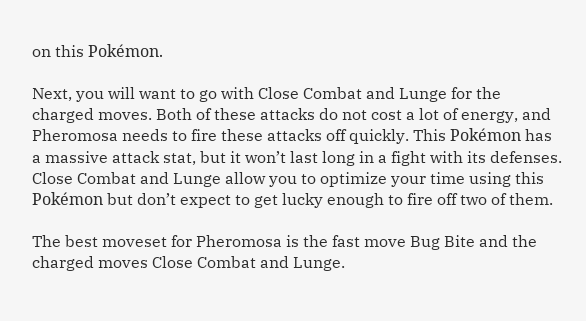on this Pokémon.

Next, you will want to go with Close Combat and Lunge for the charged moves. Both of these attacks do not cost a lot of energy, and Pheromosa needs to fire these attacks off quickly. This Pokémon has a massive attack stat, but it won’t last long in a fight with its defenses. Close Combat and Lunge allow you to optimize your time using this Pokémon but don’t expect to get lucky enough to fire off two of them.

The best moveset for Pheromosa is the fast move Bug Bite and the charged moves Close Combat and Lunge.